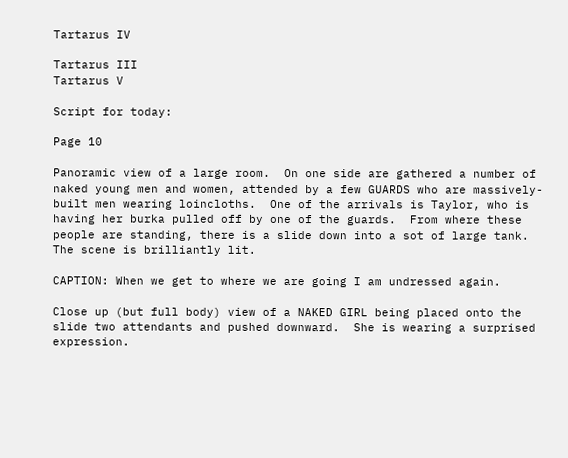Tartarus IV

Tartarus III
Tartarus V

Script for today:

Page 10

Panoramic view of a large room.  On one side are gathered a number of naked young men and women, attended by a few GUARDS who are massively-built men wearing loincloths.  One of the arrivals is Taylor, who is having her burka pulled off by one of the guards.  From where these people are standing, there is a slide down into a sot of large tank.  The scene is brilliantly lit.

CAPTION: When we get to where we are going I am undressed again.

Close up (but full body) view of a NAKED GIRL being placed onto the slide two attendants and pushed downward.  She is wearing a surprised expression.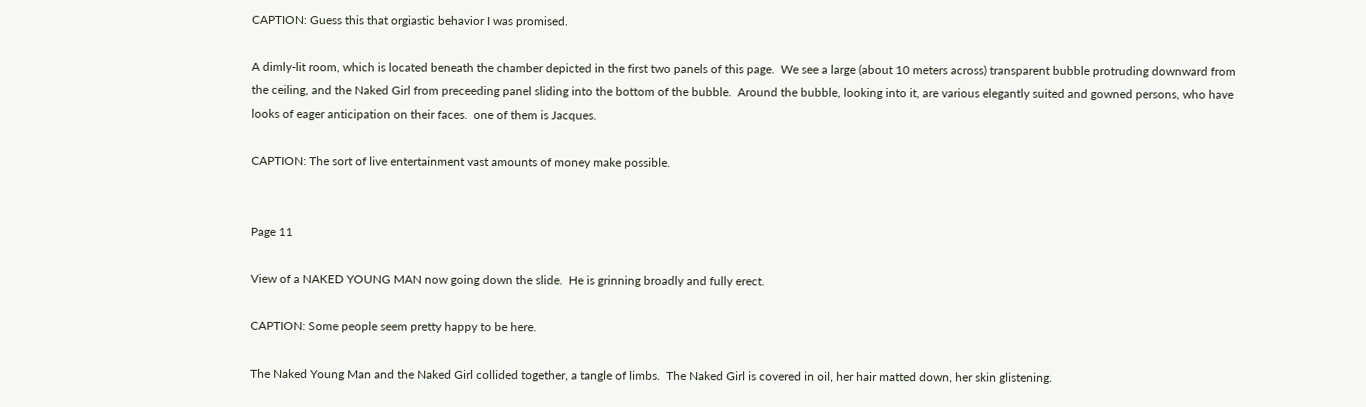CAPTION: Guess this that orgiastic behavior I was promised.

A dimly-lit room, which is located beneath the chamber depicted in the first two panels of this page.  We see a large (about 10 meters across) transparent bubble protruding downward from the ceiling, and the Naked Girl from preceeding panel sliding into the bottom of the bubble.  Around the bubble, looking into it, are various elegantly suited and gowned persons, who have looks of eager anticipation on their faces.  one of them is Jacques.

CAPTION: The sort of live entertainment vast amounts of money make possible.


Page 11

View of a NAKED YOUNG MAN now going down the slide.  He is grinning broadly and fully erect.

CAPTION: Some people seem pretty happy to be here.

The Naked Young Man and the Naked Girl collided together, a tangle of limbs.  The Naked Girl is covered in oil, her hair matted down, her skin glistening.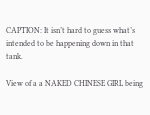CAPTION: It isn’t hard to guess what’s intended to be happening down in that tank.

View of a a NAKED CHINESE GIRL being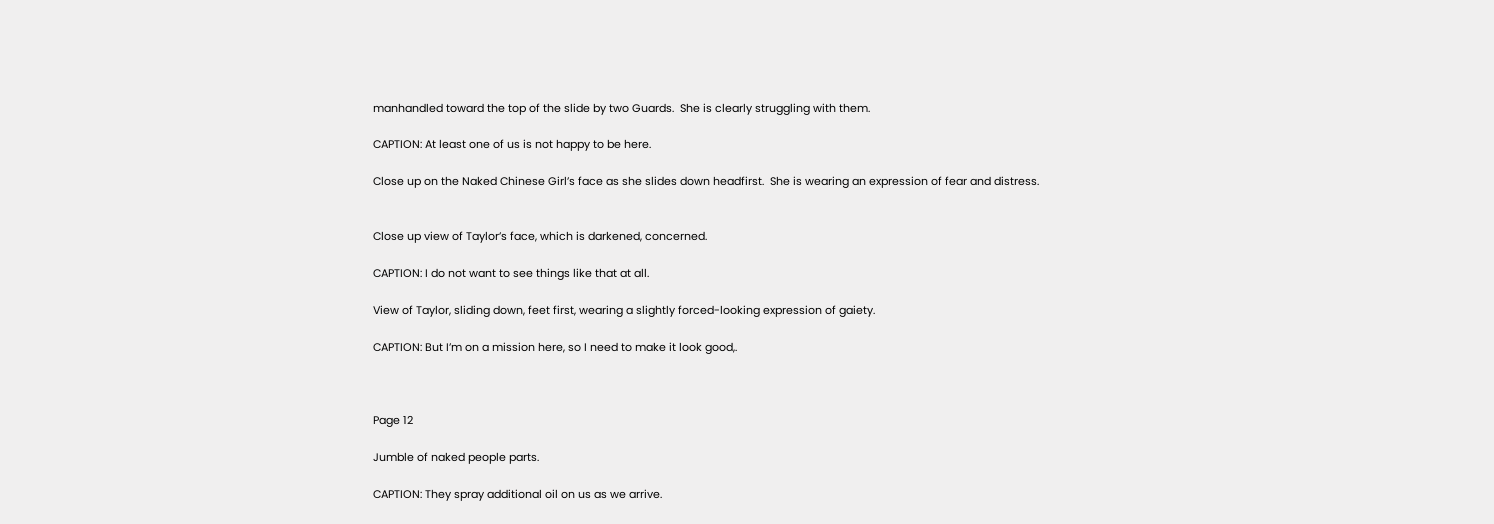manhandled toward the top of the slide by two Guards.  She is clearly struggling with them.

CAPTION: At least one of us is not happy to be here.

Close up on the Naked Chinese Girl’s face as she slides down headfirst.  She is wearing an expression of fear and distress.


Close up view of Taylor’s face, which is darkened, concerned.

CAPTION: I do not want to see things like that at all.

View of Taylor, sliding down, feet first, wearing a slightly forced-looking expression of gaiety.

CAPTION: But I’m on a mission here, so I need to make it look good,.



Page 12

Jumble of naked people parts.

CAPTION: They spray additional oil on us as we arrive.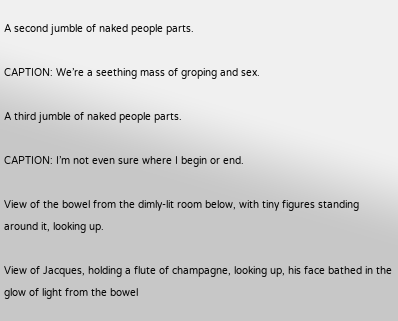A second jumble of naked people parts.

CAPTION: We’re a seething mass of groping and sex.

A third jumble of naked people parts.

CAPTION: I’m not even sure where I begin or end.

View of the bowel from the dimly-lit room below, with tiny figures standing around it, looking up.

View of Jacques, holding a flute of champagne, looking up, his face bathed in the glow of light from the bowel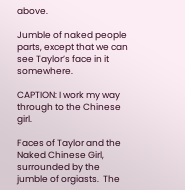above.

Jumble of naked people parts, except that we can see Taylor’s face in it somewhere.

CAPTION: I work my way through to the Chinese girl.

Faces of Taylor and the Naked Chinese Girl, surrounded by the jumble of orgiasts.  The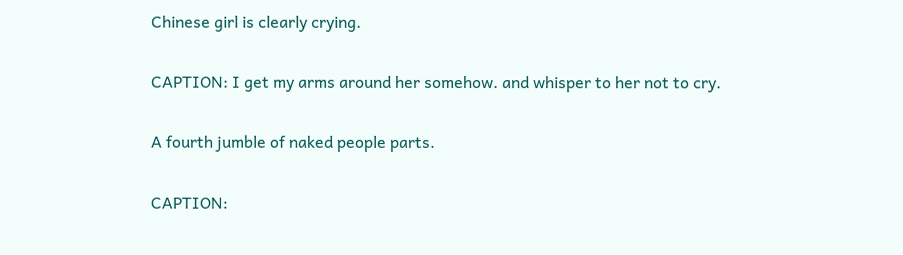Chinese girl is clearly crying.

CAPTION: I get my arms around her somehow. and whisper to her not to cry.

A fourth jumble of naked people parts.

CAPTION: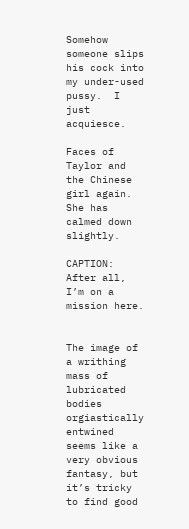Somehow someone slips his cock into my under-used pussy.  I just acquiesce.

Faces of Taylor and the Chinese girl again.  She has calmed down slightly.

CAPTION: After all, I’m on a mission here.


The image of a writhing mass of lubricated bodies orgiastically entwined seems like a very obvious fantasy, but it’s tricky to find good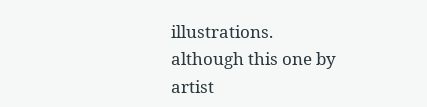illustrations. although this one by artist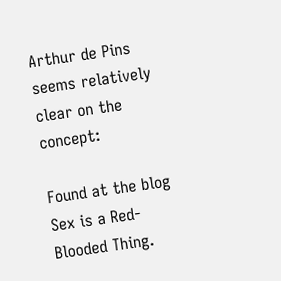Arthur de Pins seems relatively clear on the concept:

Found at the blog Sex is a Red-Blooded Thing.